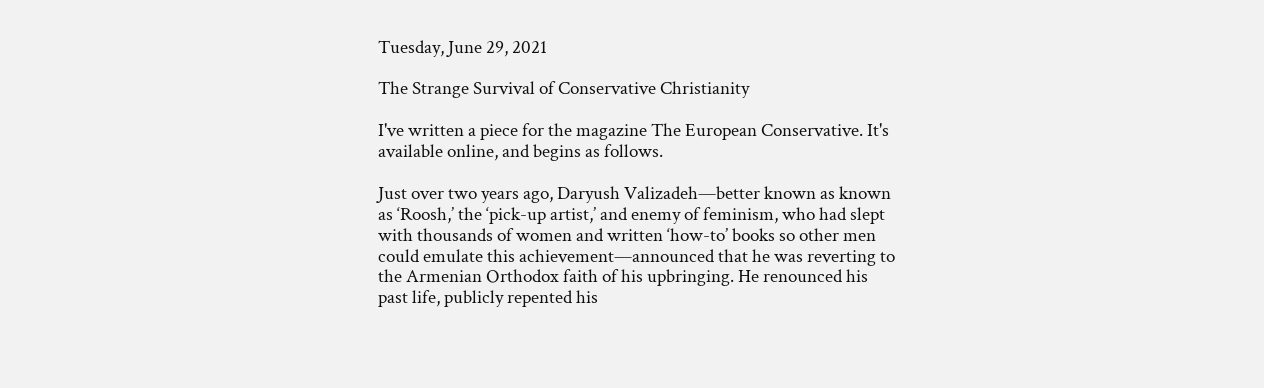Tuesday, June 29, 2021

The Strange Survival of Conservative Christianity

I've written a piece for the magazine The European Conservative. It's available online, and begins as follows.

Just over two years ago, Daryush Valizadeh—better known as known as ‘Roosh,’ the ‘pick-up artist,’ and enemy of feminism, who had slept with thousands of women and written ‘how-to’ books so other men could emulate this achievement—announced that he was reverting to the Armenian Orthodox faith of his upbringing. He renounced his past life, publicly repented his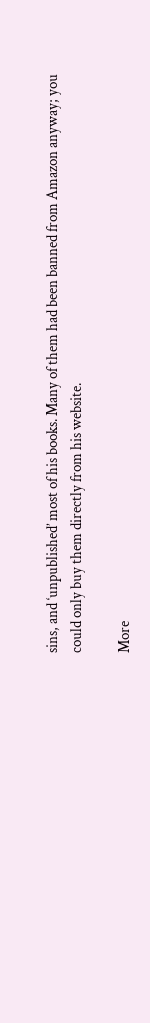sins, and ‘unpublished’ most of his books. Many of them had been banned from Amazon anyway; you could only buy them directly from his website.

More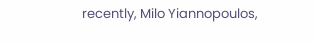recently, Milo Yiannopoulos,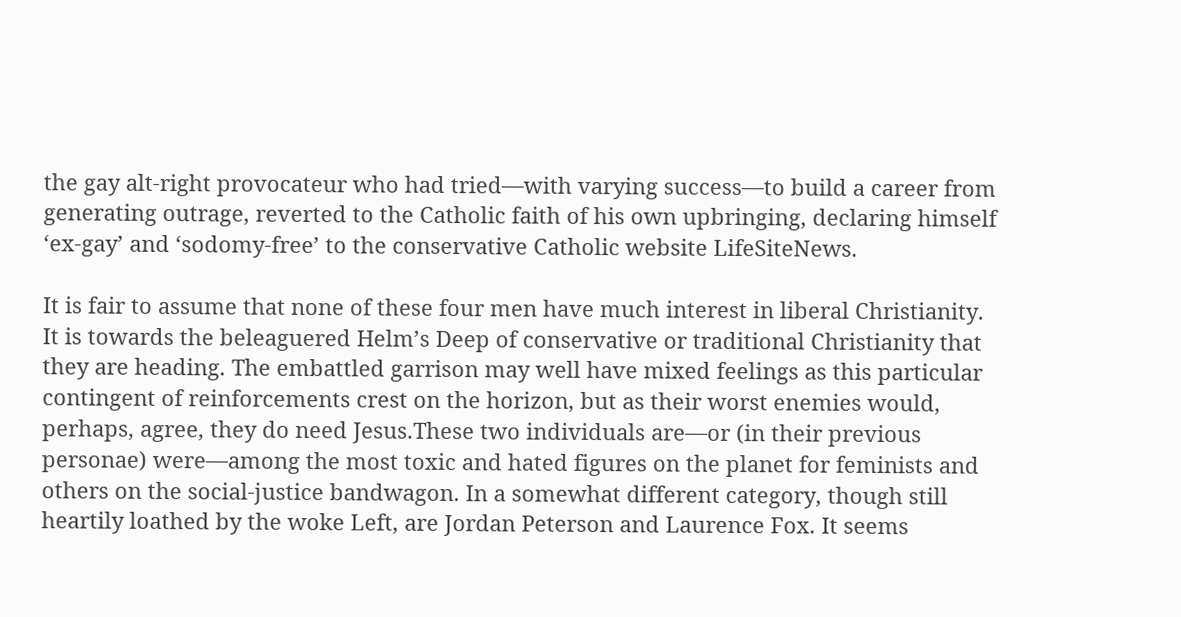the gay alt-right provocateur who had tried—with varying success—to build a career from generating outrage, reverted to the Catholic faith of his own upbringing, declaring himself ‘ex-gay’ and ‘sodomy-free’ to the conservative Catholic website LifeSiteNews.

It is fair to assume that none of these four men have much interest in liberal Christianity. It is towards the beleaguered Helm’s Deep of conservative or traditional Christianity that they are heading. The embattled garrison may well have mixed feelings as this particular contingent of reinforcements crest on the horizon, but as their worst enemies would, perhaps, agree, they do need Jesus.These two individuals are—or (in their previous personae) were—among the most toxic and hated figures on the planet for feminists and others on the social-justice bandwagon. In a somewhat different category, though still heartily loathed by the woke Left, are Jordan Peterson and Laurence Fox. It seems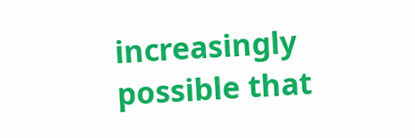increasingly possible that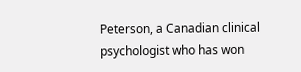Peterson, a Canadian clinical psychologist who has won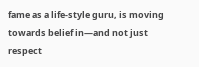fame as a life-style guru, is moving towards belief in—and not just respect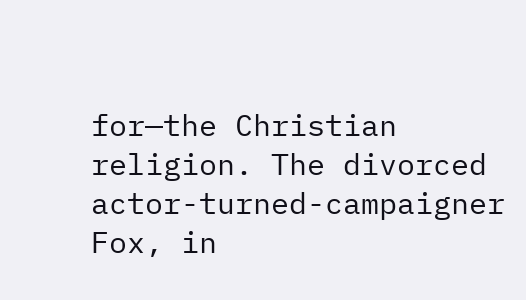for—the Christian religion. The divorced actor-turned-campaigner Fox, in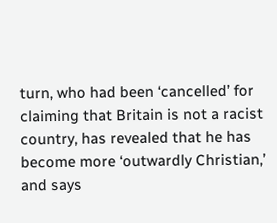turn, who had been ‘cancelled’ for claiming that Britain is not a racist country, has revealed that he has become more ‘outwardly Christian,’ and says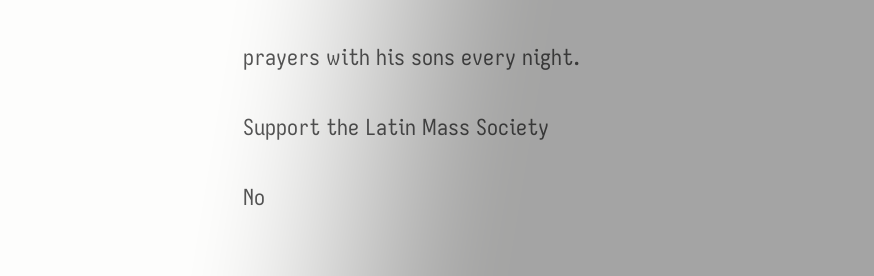prayers with his sons every night.

Support the Latin Mass Society

No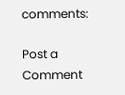comments:

Post a Comment